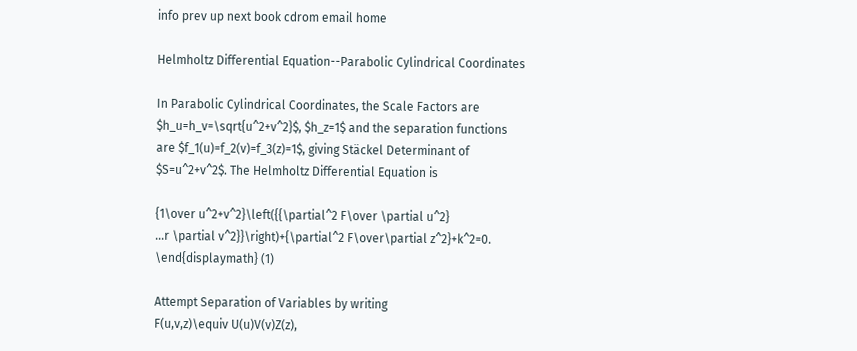info prev up next book cdrom email home

Helmholtz Differential Equation--Parabolic Cylindrical Coordinates

In Parabolic Cylindrical Coordinates, the Scale Factors are $h_u=h_v=\sqrt{u^2+v^2}$, $h_z=1$ and the separation functions are $f_1(u)=f_2(v)=f_3(z)=1$, giving Stäckel Determinant of $S=u^2+v^2$. The Helmholtz Differential Equation is

{1\over u^2+v^2}\left({{\partial^2 F\over \partial u^2}
...r \partial v^2}}\right)+{\partial^2 F\over\partial z^2}+k^2=0.
\end{displaymath} (1)

Attempt Separation of Variables by writing
F(u,v,z)\equiv U(u)V(v)Z(z),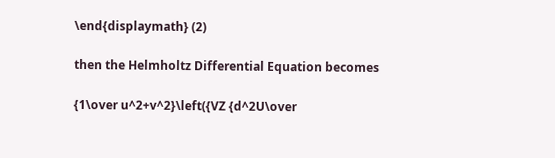\end{displaymath} (2)

then the Helmholtz Differential Equation becomes

{1\over u^2+v^2}\left({VZ {d^2U\over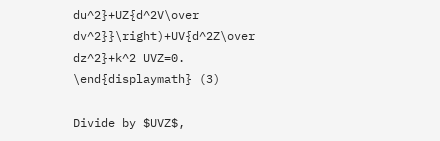du^2}+UZ{d^2V\over dv^2}}\right)+UV{d^2Z\over dz^2}+k^2 UVZ=0.
\end{displaymath} (3)

Divide by $UVZ$,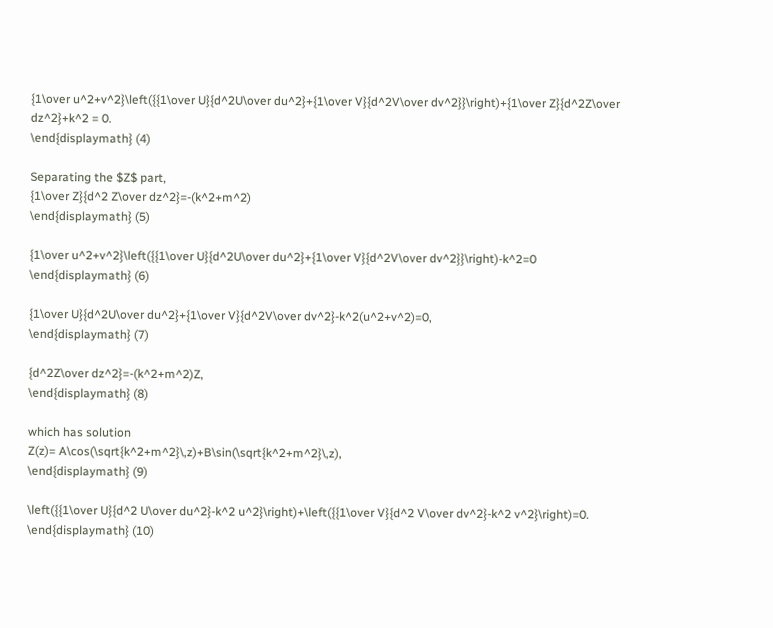{1\over u^2+v^2}\left({{1\over U}{d^2U\over du^2}+{1\over V}{d^2V\over dv^2}}\right)+{1\over Z}{d^2Z\over dz^2}+k^2 = 0.
\end{displaymath} (4)

Separating the $Z$ part,
{1\over Z}{d^2 Z\over dz^2}=-(k^2+m^2)
\end{displaymath} (5)

{1\over u^2+v^2}\left({{1\over U}{d^2U\over du^2}+{1\over V}{d^2V\over dv^2}}\right)-k^2=0
\end{displaymath} (6)

{1\over U}{d^2U\over du^2}+{1\over V}{d^2V\over dv^2}-k^2(u^2+v^2)=0,
\end{displaymath} (7)

{d^2Z\over dz^2}=-(k^2+m^2)Z,
\end{displaymath} (8)

which has solution
Z(z)= A\cos(\sqrt{k^2+m^2}\,z)+B\sin(\sqrt{k^2+m^2}\,z),
\end{displaymath} (9)

\left({{1\over U}{d^2 U\over du^2}-k^2 u^2}\right)+\left({{1\over V}{d^2 V\over dv^2}-k^2 v^2}\right)=0.
\end{displaymath} (10)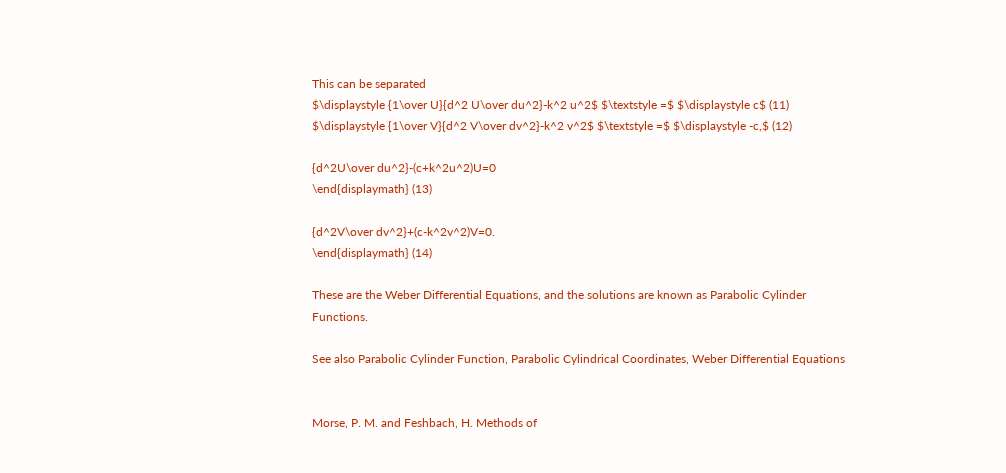This can be separated
$\displaystyle {1\over U}{d^2 U\over du^2}-k^2 u^2$ $\textstyle =$ $\displaystyle c$ (11)
$\displaystyle {1\over V}{d^2 V\over dv^2}-k^2 v^2$ $\textstyle =$ $\displaystyle -c,$ (12)

{d^2U\over du^2}-(c+k^2u^2)U=0
\end{displaymath} (13)

{d^2V\over dv^2}+(c-k^2v^2)V=0.
\end{displaymath} (14)

These are the Weber Differential Equations, and the solutions are known as Parabolic Cylinder Functions.

See also Parabolic Cylinder Function, Parabolic Cylindrical Coordinates, Weber Differential Equations


Morse, P. M. and Feshbach, H. Methods of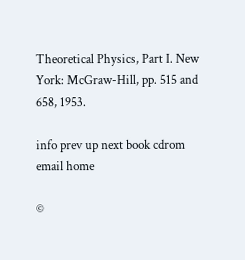Theoretical Physics, Part I. New York: McGraw-Hill, pp. 515 and 658, 1953.

info prev up next book cdrom email home

©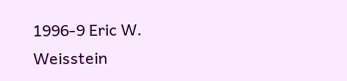1996-9 Eric W. Weisstein